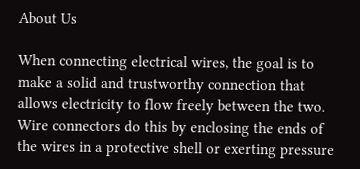About Us

When connecting electrical wires, the goal is to make a solid and trustworthy connection that allows electricity to flow freely between the two. Wire connectors do this by enclosing the ends of the wires in a protective shell or exerting pressure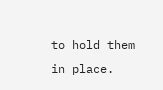to hold them in place.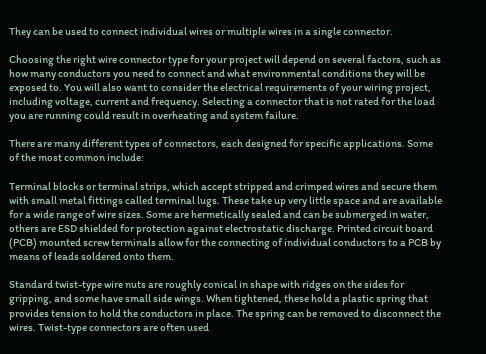They can be used to connect individual wires or multiple wires in a single connector.

Choosing the right wire connector type for your project will depend on several factors, such as how many conductors you need to connect and what environmental conditions they will be exposed to. You will also want to consider the electrical requirements of your wiring project, including voltage, current and frequency. Selecting a connector that is not rated for the load you are running could result in overheating and system failure.

There are many different types of connectors, each designed for specific applications. Some of the most common include:

Terminal blocks or terminal strips, which accept stripped and crimped wires and secure them with small metal fittings called terminal lugs. These take up very little space and are available for a wide range of wire sizes. Some are hermetically sealed and can be submerged in water, others are ESD shielded for protection against electrostatic discharge. Printed circuit board (PCB) mounted screw terminals allow for the connecting of individual conductors to a PCB by means of leads soldered onto them.

Standard twist-type wire nuts are roughly conical in shape with ridges on the sides for gripping, and some have small side wings. When tightened, these hold a plastic spring that provides tension to hold the conductors in place. The spring can be removed to disconnect the wires. Twist-type connectors are often used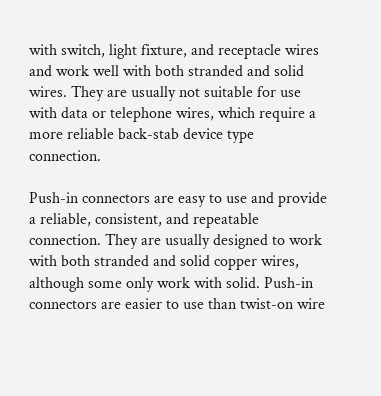with switch, light fixture, and receptacle wires and work well with both stranded and solid wires. They are usually not suitable for use with data or telephone wires, which require a more reliable back-stab device type connection.

Push-in connectors are easy to use and provide a reliable, consistent, and repeatable connection. They are usually designed to work with both stranded and solid copper wires, although some only work with solid. Push-in connectors are easier to use than twist-on wire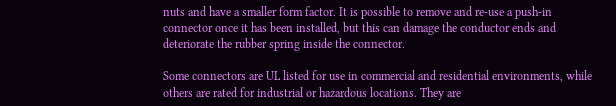nuts and have a smaller form factor. It is possible to remove and re-use a push-in connector once it has been installed, but this can damage the conductor ends and deteriorate the rubber spring inside the connector.

Some connectors are UL listed for use in commercial and residential environments, while others are rated for industrial or hazardous locations. They are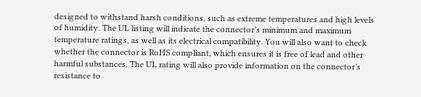designed to withstand harsh conditions, such as extreme temperatures and high levels of humidity. The UL listing will indicate the connector’s minimum and maximum temperature ratings, as well as its electrical compatibility. You will also want to check whether the connector is RoHS compliant, which ensures it is free of lead and other harmful substances. The UL rating will also provide information on the connector’s resistance to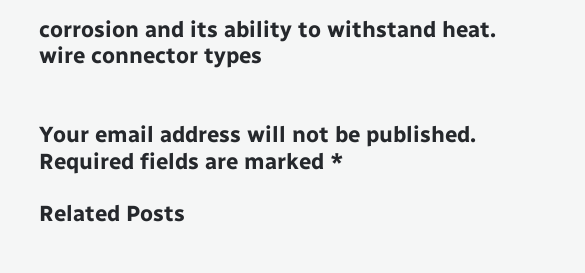corrosion and its ability to withstand heat. wire connector types


Your email address will not be published. Required fields are marked *

Related Posts